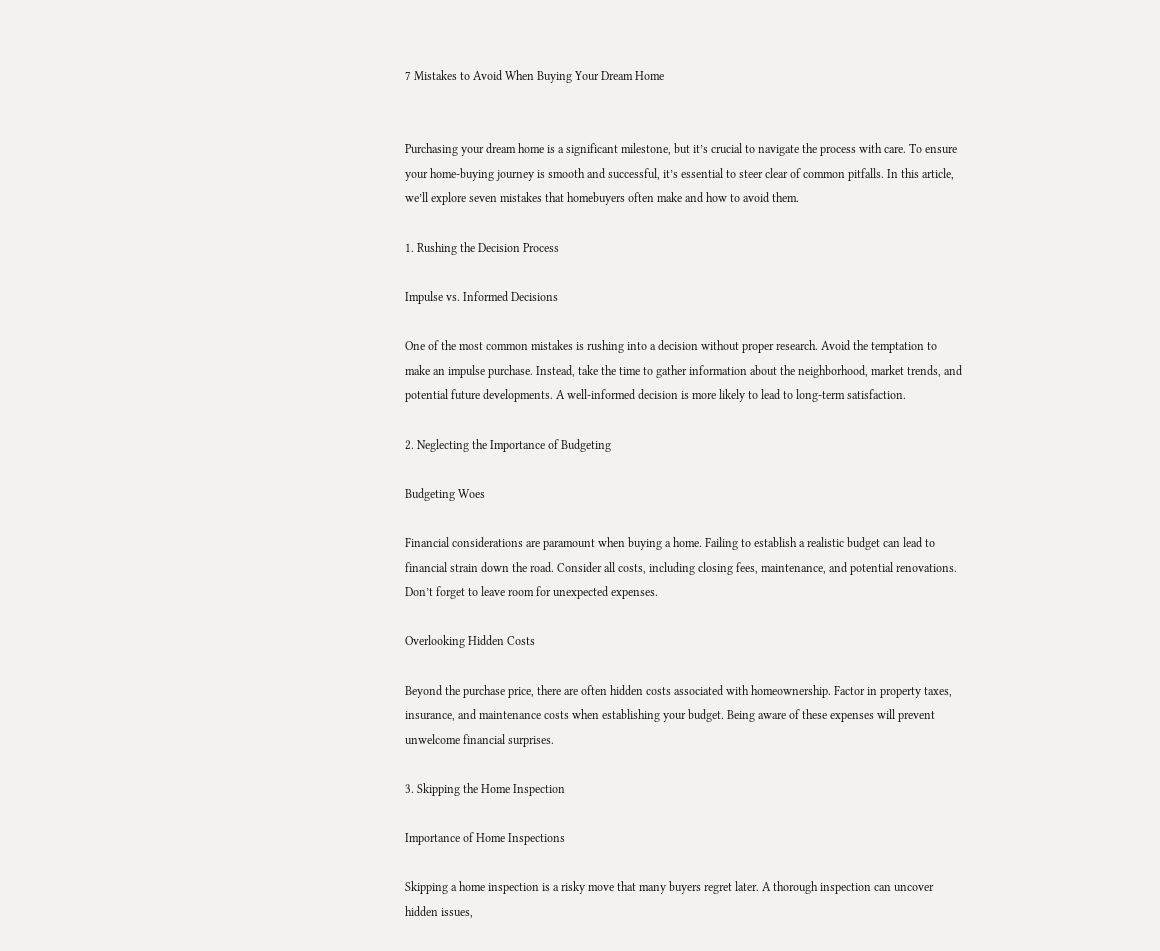7 Mistakes to Avoid When Buying Your Dream Home


Purchasing your dream home is a significant milestone, but it’s crucial to navigate the process with care. To ensure your home-buying journey is smooth and successful, it’s essential to steer clear of common pitfalls. In this article, we’ll explore seven mistakes that homebuyers often make and how to avoid them.

1. Rushing the Decision Process

Impulse vs. Informed Decisions

One of the most common mistakes is rushing into a decision without proper research. Avoid the temptation to make an impulse purchase. Instead, take the time to gather information about the neighborhood, market trends, and potential future developments. A well-informed decision is more likely to lead to long-term satisfaction.

2. Neglecting the Importance of Budgeting

Budgeting Woes

Financial considerations are paramount when buying a home. Failing to establish a realistic budget can lead to financial strain down the road. Consider all costs, including closing fees, maintenance, and potential renovations. Don’t forget to leave room for unexpected expenses.

Overlooking Hidden Costs

Beyond the purchase price, there are often hidden costs associated with homeownership. Factor in property taxes, insurance, and maintenance costs when establishing your budget. Being aware of these expenses will prevent unwelcome financial surprises.

3. Skipping the Home Inspection

Importance of Home Inspections

Skipping a home inspection is a risky move that many buyers regret later. A thorough inspection can uncover hidden issues,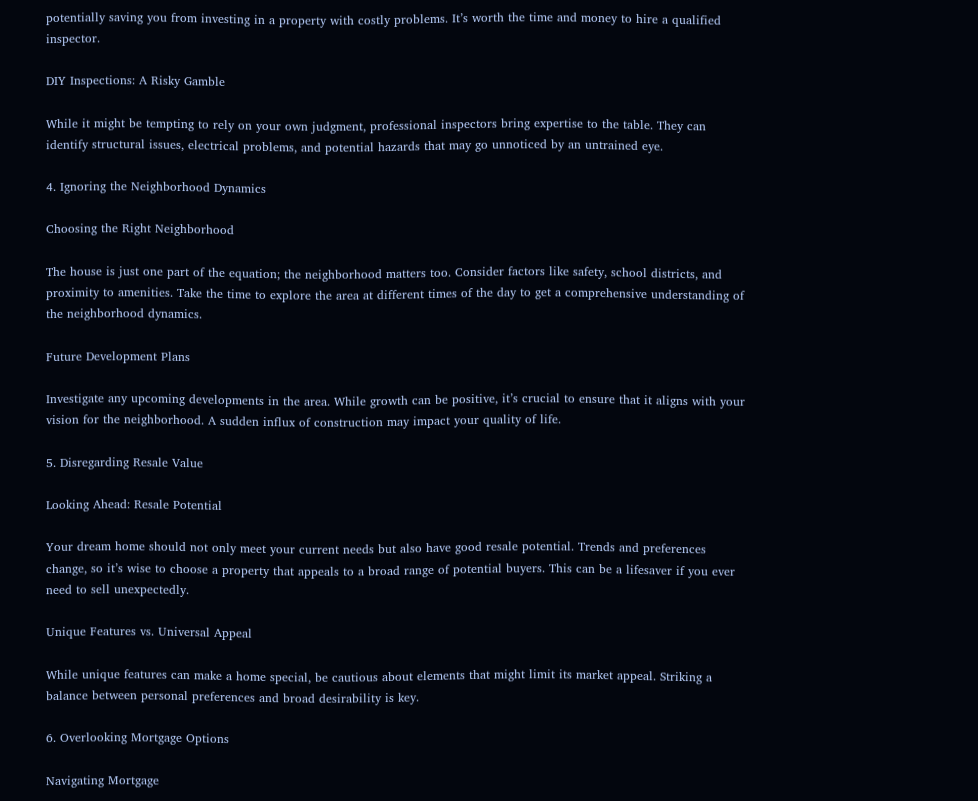potentially saving you from investing in a property with costly problems. It’s worth the time and money to hire a qualified inspector.

DIY Inspections: A Risky Gamble

While it might be tempting to rely on your own judgment, professional inspectors bring expertise to the table. They can identify structural issues, electrical problems, and potential hazards that may go unnoticed by an untrained eye.

4. Ignoring the Neighborhood Dynamics

Choosing the Right Neighborhood

The house is just one part of the equation; the neighborhood matters too. Consider factors like safety, school districts, and proximity to amenities. Take the time to explore the area at different times of the day to get a comprehensive understanding of the neighborhood dynamics.

Future Development Plans

Investigate any upcoming developments in the area. While growth can be positive, it’s crucial to ensure that it aligns with your vision for the neighborhood. A sudden influx of construction may impact your quality of life.

5. Disregarding Resale Value

Looking Ahead: Resale Potential

Your dream home should not only meet your current needs but also have good resale potential. Trends and preferences change, so it’s wise to choose a property that appeals to a broad range of potential buyers. This can be a lifesaver if you ever need to sell unexpectedly.

Unique Features vs. Universal Appeal

While unique features can make a home special, be cautious about elements that might limit its market appeal. Striking a balance between personal preferences and broad desirability is key.

6. Overlooking Mortgage Options

Navigating Mortgage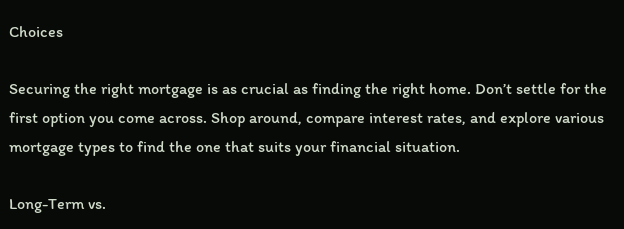Choices

Securing the right mortgage is as crucial as finding the right home. Don’t settle for the first option you come across. Shop around, compare interest rates, and explore various mortgage types to find the one that suits your financial situation.

Long-Term vs.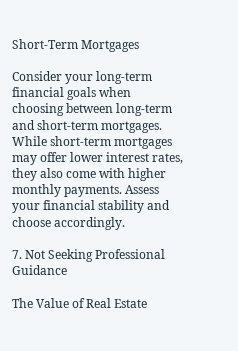Short-Term Mortgages

Consider your long-term financial goals when choosing between long-term and short-term mortgages. While short-term mortgages may offer lower interest rates, they also come with higher monthly payments. Assess your financial stability and choose accordingly.

7. Not Seeking Professional Guidance

The Value of Real Estate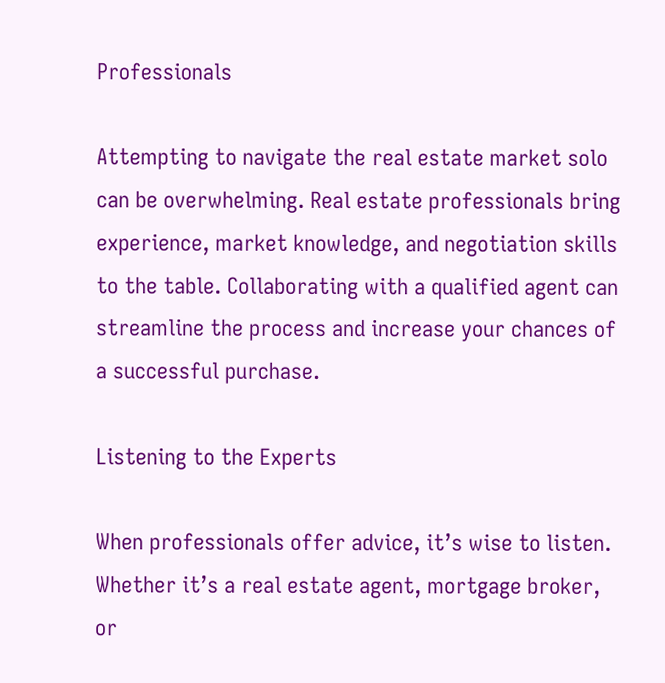Professionals

Attempting to navigate the real estate market solo can be overwhelming. Real estate professionals bring experience, market knowledge, and negotiation skills to the table. Collaborating with a qualified agent can streamline the process and increase your chances of a successful purchase.

Listening to the Experts

When professionals offer advice, it’s wise to listen. Whether it’s a real estate agent, mortgage broker, or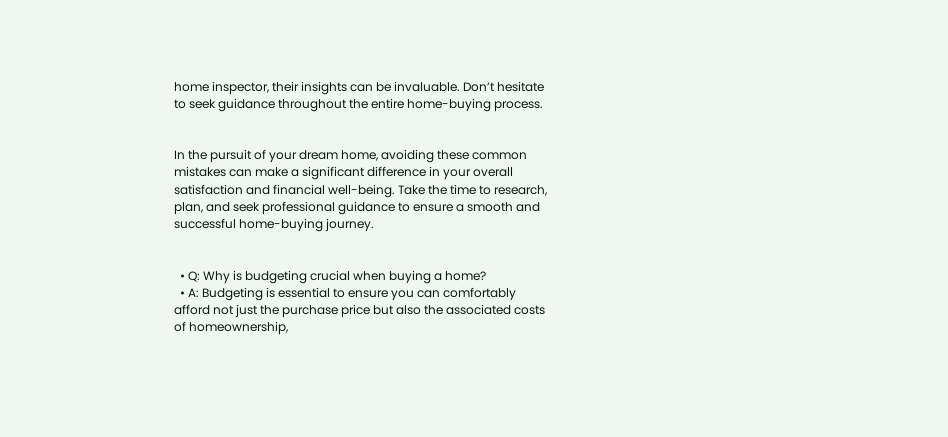home inspector, their insights can be invaluable. Don’t hesitate to seek guidance throughout the entire home-buying process.


In the pursuit of your dream home, avoiding these common mistakes can make a significant difference in your overall satisfaction and financial well-being. Take the time to research, plan, and seek professional guidance to ensure a smooth and successful home-buying journey.


  • Q: Why is budgeting crucial when buying a home?
  • A: Budgeting is essential to ensure you can comfortably afford not just the purchase price but also the associated costs of homeownership,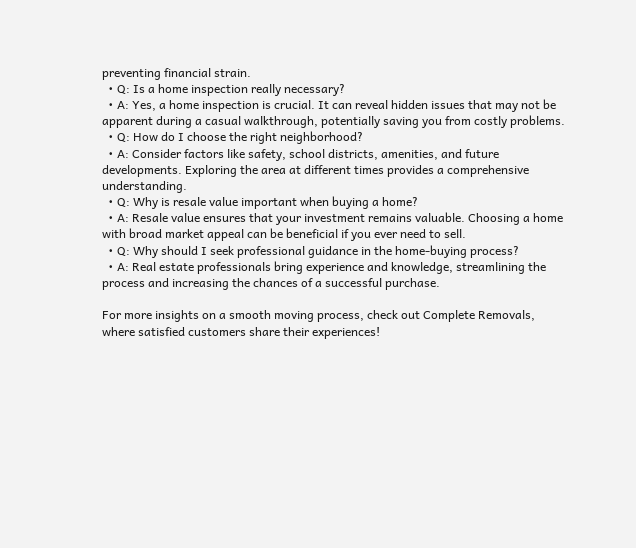preventing financial strain.
  • Q: Is a home inspection really necessary?
  • A: Yes, a home inspection is crucial. It can reveal hidden issues that may not be apparent during a casual walkthrough, potentially saving you from costly problems.
  • Q: How do I choose the right neighborhood?
  • A: Consider factors like safety, school districts, amenities, and future developments. Exploring the area at different times provides a comprehensive understanding.
  • Q: Why is resale value important when buying a home?
  • A: Resale value ensures that your investment remains valuable. Choosing a home with broad market appeal can be beneficial if you ever need to sell.
  • Q: Why should I seek professional guidance in the home-buying process?
  • A: Real estate professionals bring experience and knowledge, streamlining the process and increasing the chances of a successful purchase.

For more insights on a smooth moving process, check out Complete Removals, where satisfied customers share their experiences!